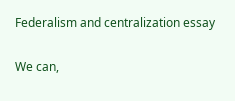Federalism and centralization essay

We can,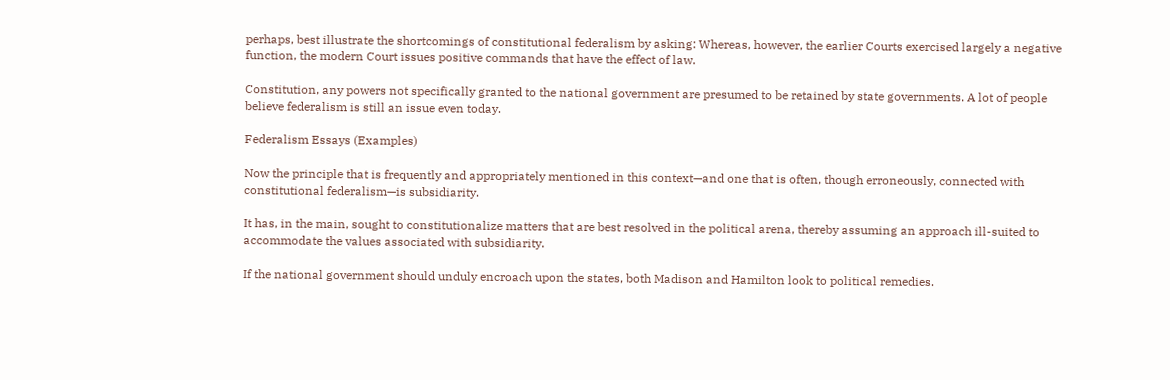perhaps, best illustrate the shortcomings of constitutional federalism by asking: Whereas, however, the earlier Courts exercised largely a negative function, the modern Court issues positive commands that have the effect of law.

Constitution, any powers not specifically granted to the national government are presumed to be retained by state governments. A lot of people believe federalism is still an issue even today.

Federalism Essays (Examples)

Now the principle that is frequently and appropriately mentioned in this context—and one that is often, though erroneously, connected with constitutional federalism—is subsidiarity.

It has, in the main, sought to constitutionalize matters that are best resolved in the political arena, thereby assuming an approach ill-suited to accommodate the values associated with subsidiarity.

If the national government should unduly encroach upon the states, both Madison and Hamilton look to political remedies.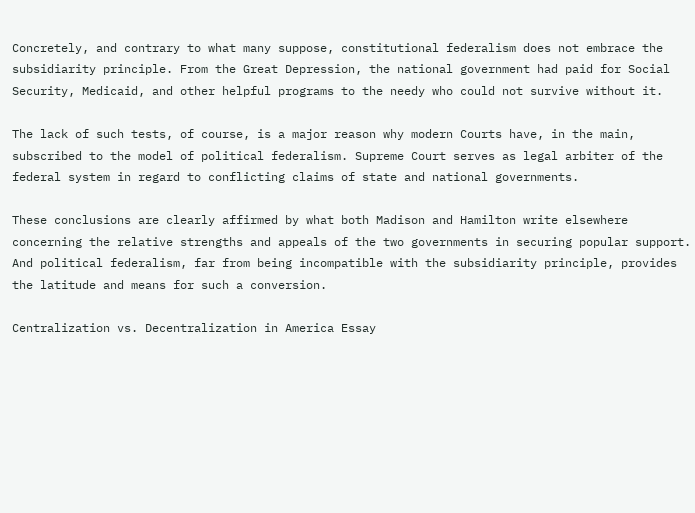Concretely, and contrary to what many suppose, constitutional federalism does not embrace the subsidiarity principle. From the Great Depression, the national government had paid for Social Security, Medicaid, and other helpful programs to the needy who could not survive without it.

The lack of such tests, of course, is a major reason why modern Courts have, in the main, subscribed to the model of political federalism. Supreme Court serves as legal arbiter of the federal system in regard to conflicting claims of state and national governments.

These conclusions are clearly affirmed by what both Madison and Hamilton write elsewhere concerning the relative strengths and appeals of the two governments in securing popular support. And political federalism, far from being incompatible with the subsidiarity principle, provides the latitude and means for such a conversion.

Centralization vs. Decentralization in America Essay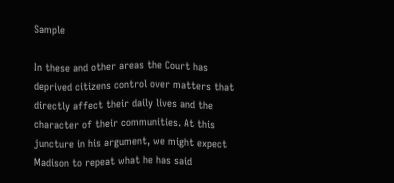Sample

In these and other areas the Court has deprived citizens control over matters that directly affect their daily lives and the character of their communities. At this juncture in his argument, we might expect Madison to repeat what he has said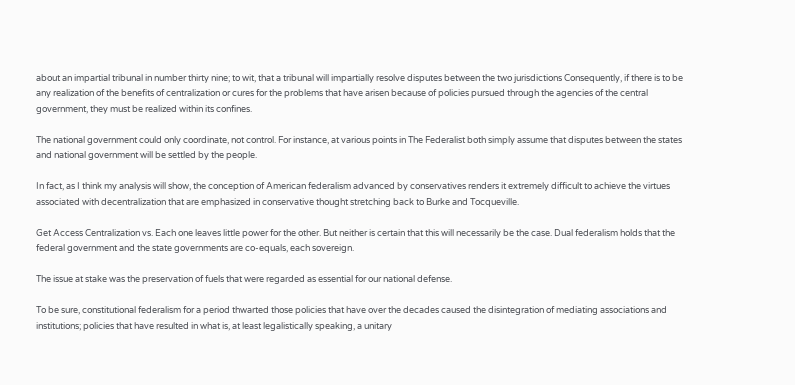about an impartial tribunal in number thirty nine; to wit, that a tribunal will impartially resolve disputes between the two jurisdictions Consequently, if there is to be any realization of the benefits of centralization or cures for the problems that have arisen because of policies pursued through the agencies of the central government, they must be realized within its confines.

The national government could only coordinate, not control. For instance, at various points in The Federalist both simply assume that disputes between the states and national government will be settled by the people.

In fact, as I think my analysis will show, the conception of American federalism advanced by conservatives renders it extremely difficult to achieve the virtues associated with decentralization that are emphasized in conservative thought stretching back to Burke and Tocqueville.

Get Access Centralization vs. Each one leaves little power for the other. But neither is certain that this will necessarily be the case. Dual federalism holds that the federal government and the state governments are co-equals, each sovereign.

The issue at stake was the preservation of fuels that were regarded as essential for our national defense.

To be sure, constitutional federalism for a period thwarted those policies that have over the decades caused the disintegration of mediating associations and institutions; policies that have resulted in what is, at least legalistically speaking, a unitary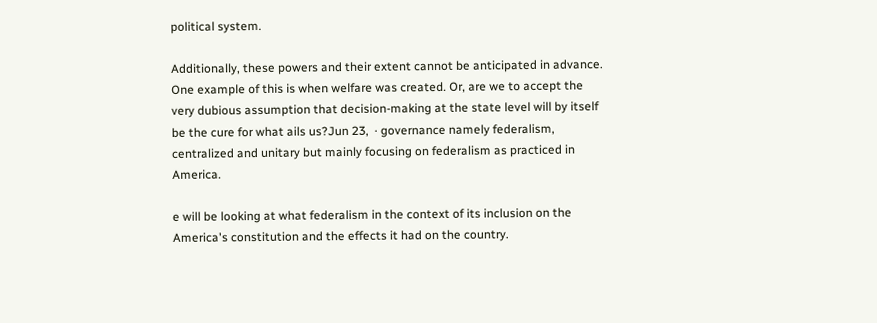political system.

Additionally, these powers and their extent cannot be anticipated in advance. One example of this is when welfare was created. Or, are we to accept the very dubious assumption that decision-making at the state level will by itself be the cure for what ails us?Jun 23,  · governance namely federalism, centralized and unitary but mainly focusing on federalism as practiced in America.

e will be looking at what federalism in the context of its inclusion on the America's constitution and the effects it had on the country.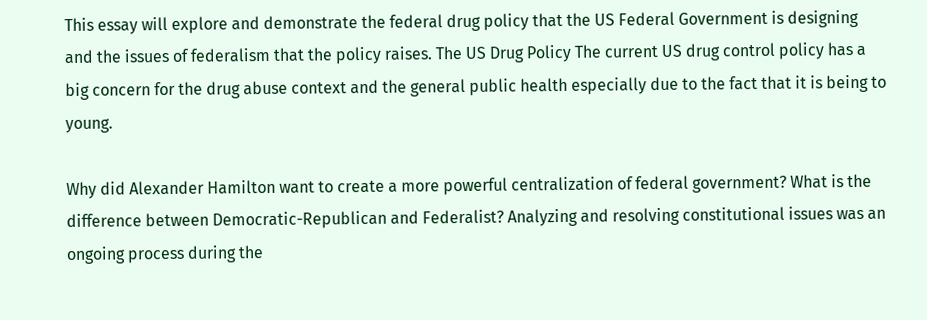This essay will explore and demonstrate the federal drug policy that the US Federal Government is designing and the issues of federalism that the policy raises. The US Drug Policy The current US drug control policy has a big concern for the drug abuse context and the general public health especially due to the fact that it is being to young.

Why did Alexander Hamilton want to create a more powerful centralization of federal government? What is the difference between Democratic-Republican and Federalist? Analyzing and resolving constitutional issues was an ongoing process during the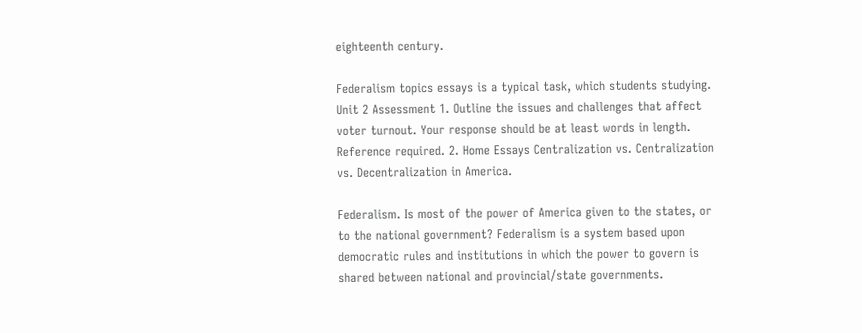eighteenth century.

Federalism topics essays is a typical task, which students studying. Unit 2 Assessment 1. Outline the issues and challenges that affect voter turnout. Your response should be at least words in length. Reference required. 2. Home Essays Centralization vs. Centralization vs. Decentralization in America.

Federalism. Is most of the power of America given to the states, or to the national government? Federalism is a system based upon democratic rules and institutions in which the power to govern is shared between national and provincial/state governments.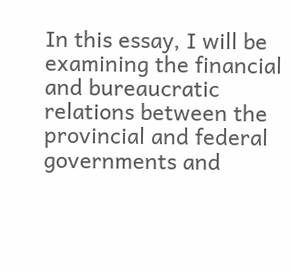In this essay, I will be examining the financial and bureaucratic relations between the provincial and federal governments and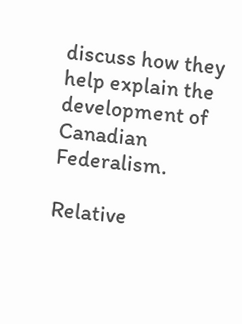discuss how they help explain the development of Canadian Federalism.

Relative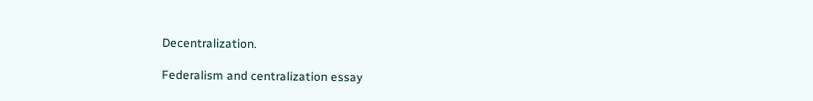Decentralization.

Federalism and centralization essay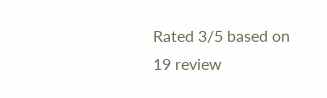Rated 3/5 based on 19 review